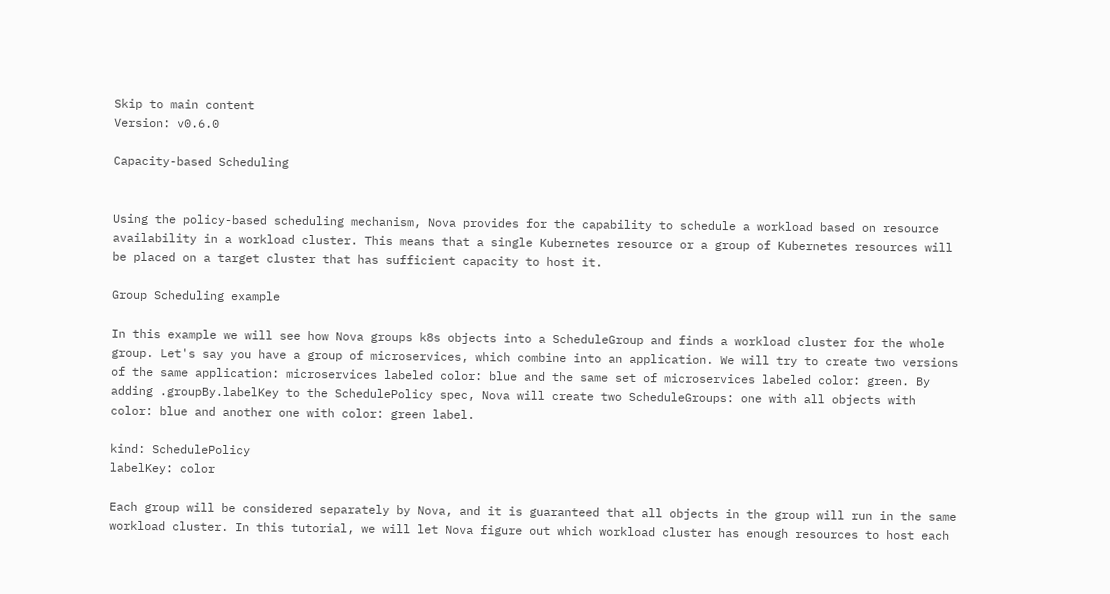Skip to main content
Version: v0.6.0

Capacity-based Scheduling


Using the policy-based scheduling mechanism, Nova provides for the capability to schedule a workload based on resource availability in a workload cluster. This means that a single Kubernetes resource or a group of Kubernetes resources will be placed on a target cluster that has sufficient capacity to host it.

Group Scheduling example

In this example we will see how Nova groups k8s objects into a ScheduleGroup and finds a workload cluster for the whole group. Let's say you have a group of microservices, which combine into an application. We will try to create two versions of the same application: microservices labeled color: blue and the same set of microservices labeled color: green. By adding .groupBy.labelKey to the SchedulePolicy spec, Nova will create two ScheduleGroups: one with all objects with color: blue and another one with color: green label.

kind: SchedulePolicy
labelKey: color

Each group will be considered separately by Nova, and it is guaranteed that all objects in the group will run in the same workload cluster. In this tutorial, we will let Nova figure out which workload cluster has enough resources to host each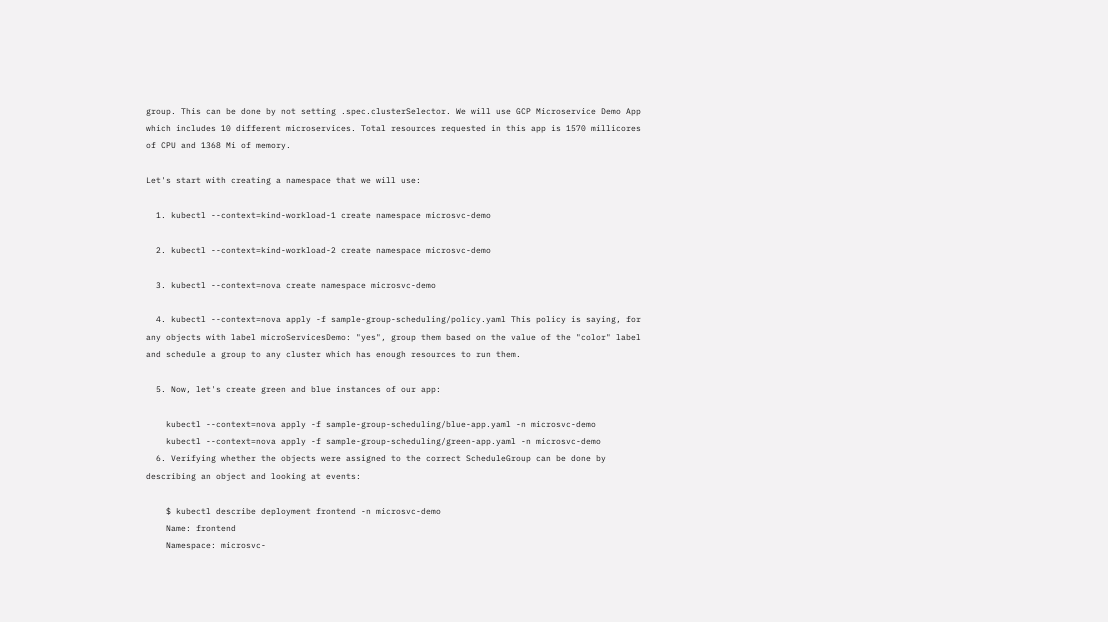group. This can be done by not setting .spec.clusterSelector. We will use GCP Microservice Demo App which includes 10 different microservices. Total resources requested in this app is 1570 millicores of CPU and 1368 Mi of memory.

Let's start with creating a namespace that we will use:

  1. kubectl --context=kind-workload-1 create namespace microsvc-demo

  2. kubectl --context=kind-workload-2 create namespace microsvc-demo

  3. kubectl --context=nova create namespace microsvc-demo

  4. kubectl --context=nova apply -f sample-group-scheduling/policy.yaml This policy is saying, for any objects with label microServicesDemo: "yes", group them based on the value of the "color" label and schedule a group to any cluster which has enough resources to run them.

  5. Now, let's create green and blue instances of our app:

    kubectl --context=nova apply -f sample-group-scheduling/blue-app.yaml -n microsvc-demo
    kubectl --context=nova apply -f sample-group-scheduling/green-app.yaml -n microsvc-demo
  6. Verifying whether the objects were assigned to the correct ScheduleGroup can be done by describing an object and looking at events:

    $ kubectl describe deployment frontend -n microsvc-demo
    Name: frontend
    Namespace: microsvc-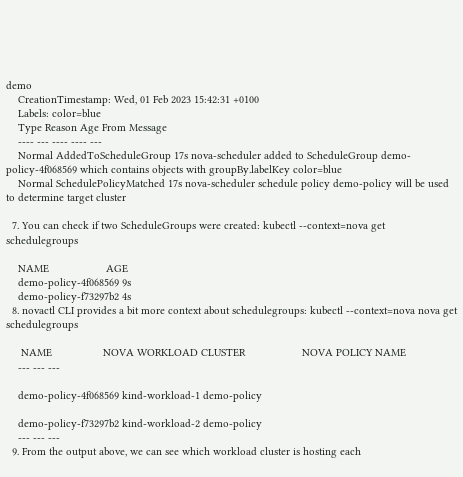demo
    CreationTimestamp: Wed, 01 Feb 2023 15:42:31 +0100
    Labels: color=blue
    Type Reason Age From Message
    ---- --- ---- ---- ---
    Normal AddedToScheduleGroup 17s nova-scheduler added to ScheduleGroup demo-policy-4f068569 which contains objects with groupBy.labelKey color=blue
    Normal SchedulePolicyMatched 17s nova-scheduler schedule policy demo-policy will be used to determine target cluster

  7. You can check if two ScheduleGroups were created: kubectl --context=nova get schedulegroups

    NAME                   AGE
    demo-policy-4f068569 9s
    demo-policy-f73297b2 4s
  8. novactl CLI provides a bit more context about schedulegroups: kubectl --context=nova nova get schedulegroups

     NAME                 NOVA WORKLOAD CLUSTER                   NOVA POLICY NAME
    --- --- ---

    demo-policy-4f068569 kind-workload-1 demo-policy

    demo-policy-f73297b2 kind-workload-2 demo-policy
    --- --- ---
  9. From the output above, we can see which workload cluster is hosting each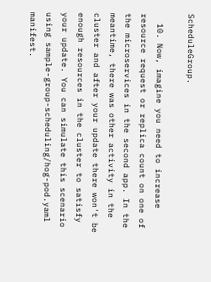ScheduleGroup.

  10. Now, imagine you need to increase resource request or replica count on one of the microservices in the second app. In the meantime, there was other activity in the cluster and after your update there won't be enough resources in the cluster to satisfy your update. You can simulate this scenario using sample-group-scheduling/hog-pod.yaml manifest.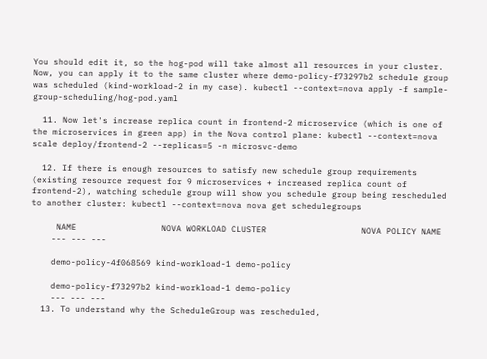You should edit it, so the hog-pod will take almost all resources in your cluster. Now, you can apply it to the same cluster where demo-policy-f73297b2 schedule group was scheduled (kind-workload-2 in my case). kubectl --context=nova apply -f sample-group-scheduling/hog-pod.yaml

  11. Now let's increase replica count in frontend-2 microservice (which is one of the microservices in green app) in the Nova control plane: kubectl --context=nova scale deploy/frontend-2 --replicas=5 -n microsvc-demo

  12. If there is enough resources to satisfy new schedule group requirements (existing resource request for 9 microservices + increased replica count of frontend-2), watching schedule group will show you schedule group being rescheduled to another cluster: kubectl --context=nova nova get schedulegroups

     NAME                 NOVA WORKLOAD CLUSTER                   NOVA POLICY NAME
    --- --- ---

    demo-policy-4f068569 kind-workload-1 demo-policy

    demo-policy-f73297b2 kind-workload-1 demo-policy
    --- --- ---
  13. To understand why the ScheduleGroup was rescheduled,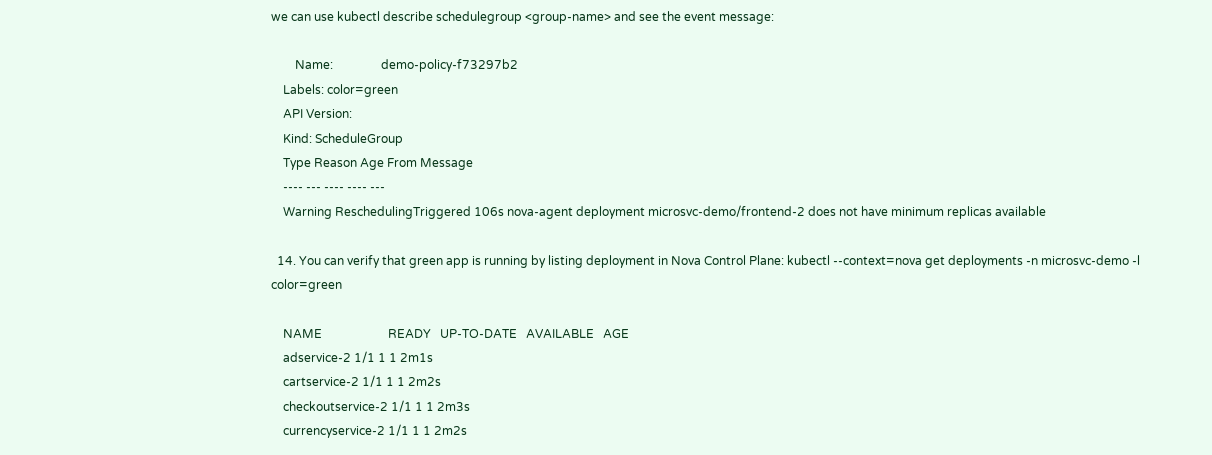we can use kubectl describe schedulegroup <group-name> and see the event message:

        Name:                demo-policy-f73297b2
    Labels: color=green
    API Version:
    Kind: ScheduleGroup
    Type Reason Age From Message
    ---- --- ---- ---- ---
    Warning ReschedulingTriggered 106s nova-agent deployment microsvc-demo/frontend-2 does not have minimum replicas available

  14. You can verify that green app is running by listing deployment in Nova Control Plane: kubectl --context=nova get deployments -n microsvc-demo -l color=green

    NAME                      READY   UP-TO-DATE   AVAILABLE   AGE
    adservice-2 1/1 1 1 2m1s
    cartservice-2 1/1 1 1 2m2s
    checkoutservice-2 1/1 1 1 2m3s
    currencyservice-2 1/1 1 1 2m2s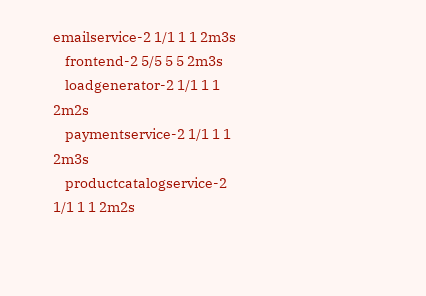emailservice-2 1/1 1 1 2m3s
    frontend-2 5/5 5 5 2m3s
    loadgenerator-2 1/1 1 1 2m2s
    paymentservice-2 1/1 1 1 2m3s
    productcatalogservice-2 1/1 1 1 2m2s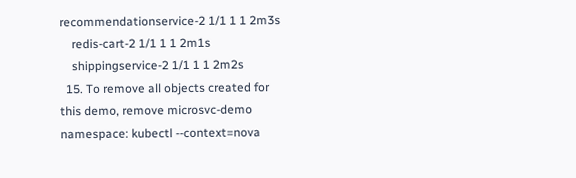recommendationservice-2 1/1 1 1 2m3s
    redis-cart-2 1/1 1 1 2m1s
    shippingservice-2 1/1 1 1 2m2s
  15. To remove all objects created for this demo, remove microsvc-demo namespace: kubectl --context=nova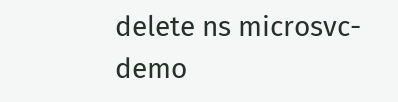delete ns microsvc-demo